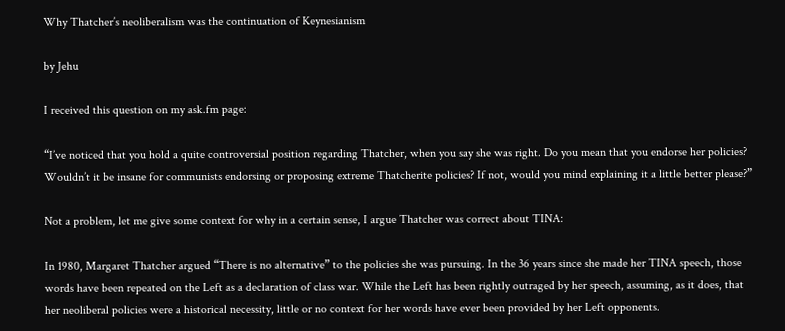Why Thatcher’s neoliberalism was the continuation of Keynesianism

by Jehu

I received this question on my ask.fm page:

“I’ve noticed that you hold a quite controversial position regarding Thatcher, when you say she was right. Do you mean that you endorse her policies? Wouldn’t it be insane for communists endorsing or proposing extreme Thatcherite policies? If not, would you mind explaining it a little better please?”

Not a problem, let me give some context for why in a certain sense, I argue Thatcher was correct about TINA:

In 1980, Margaret Thatcher argued “There is no alternative” to the policies she was pursuing. In the 36 years since she made her TINA speech, those words have been repeated on the Left as a declaration of class war. While the Left has been rightly outraged by her speech, assuming, as it does, that her neoliberal policies were a historical necessity, little or no context for her words have ever been provided by her Left opponents.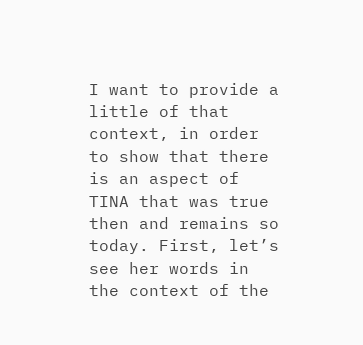I want to provide a little of that context, in order to show that there is an aspect of TINA that was true then and remains so today. First, let’s see her words in the context of the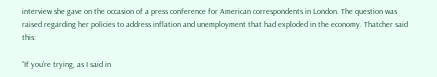interview she gave on the occasion of a press conference for American correspondents in London. The question was raised regarding her policies to address inflation and unemployment that had exploded in the economy. Thatcher said this:

“If you’re trying, as I said in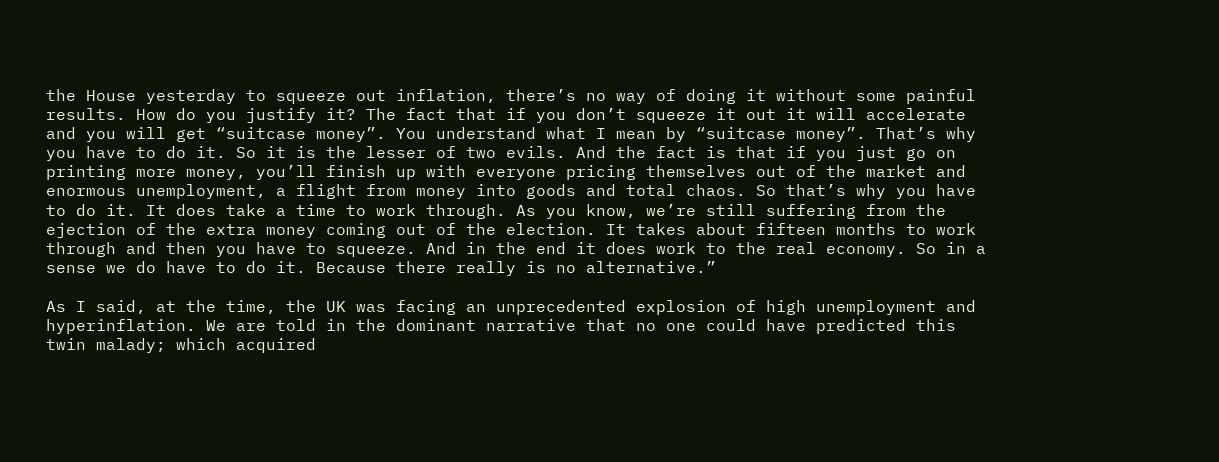the House yesterday to squeeze out inflation, there’s no way of doing it without some painful results. How do you justify it? The fact that if you don’t squeeze it out it will accelerate and you will get “suitcase money”. You understand what I mean by “suitcase money”. That’s why you have to do it. So it is the lesser of two evils. And the fact is that if you just go on printing more money, you’ll finish up with everyone pricing themselves out of the market and enormous unemployment, a flight from money into goods and total chaos. So that’s why you have to do it. It does take a time to work through. As you know, we’re still suffering from the ejection of the extra money coming out of the election. It takes about fifteen months to work through and then you have to squeeze. And in the end it does work to the real economy. So in a sense we do have to do it. Because there really is no alternative.”

As I said, at the time, the UK was facing an unprecedented explosion of high unemployment and hyperinflation. We are told in the dominant narrative that no one could have predicted this twin malady; which acquired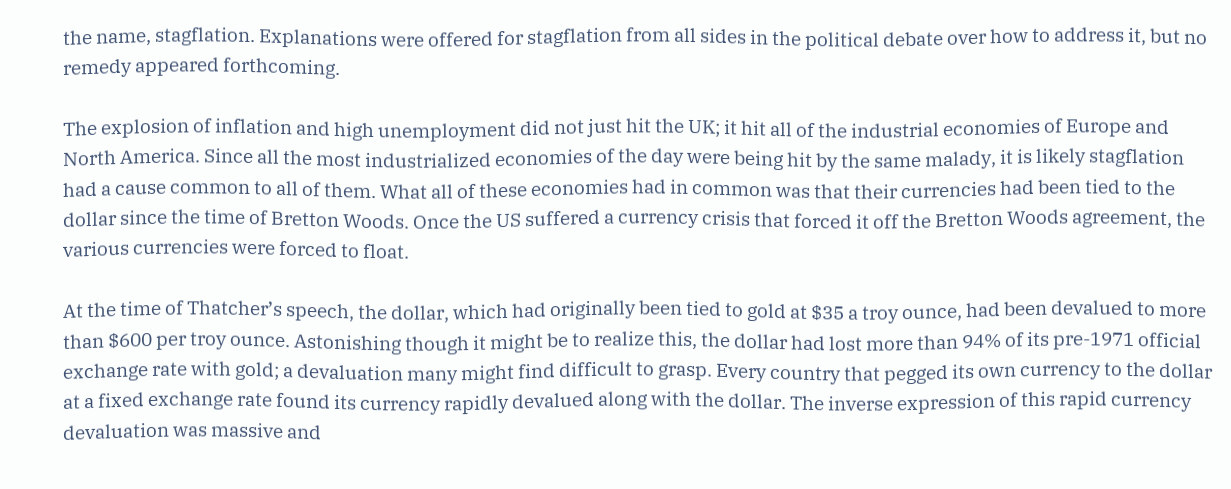the name, stagflation. Explanations were offered for stagflation from all sides in the political debate over how to address it, but no remedy appeared forthcoming.

The explosion of inflation and high unemployment did not just hit the UK; it hit all of the industrial economies of Europe and North America. Since all the most industrialized economies of the day were being hit by the same malady, it is likely stagflation had a cause common to all of them. What all of these economies had in common was that their currencies had been tied to the dollar since the time of Bretton Woods. Once the US suffered a currency crisis that forced it off the Bretton Woods agreement, the various currencies were forced to float.

At the time of Thatcher’s speech, the dollar, which had originally been tied to gold at $35 a troy ounce, had been devalued to more than $600 per troy ounce. Astonishing though it might be to realize this, the dollar had lost more than 94% of its pre-1971 official exchange rate with gold; a devaluation many might find difficult to grasp. Every country that pegged its own currency to the dollar at a fixed exchange rate found its currency rapidly devalued along with the dollar. The inverse expression of this rapid currency devaluation was massive and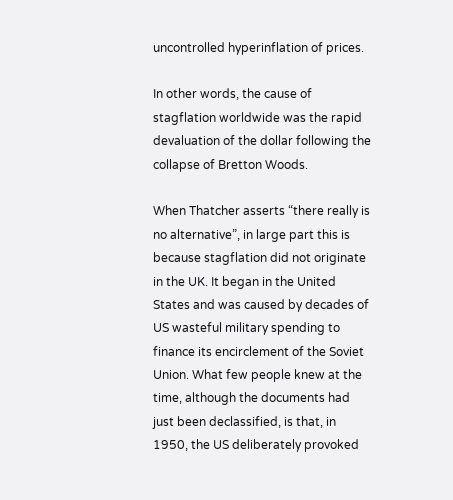uncontrolled hyperinflation of prices.

In other words, the cause of stagflation worldwide was the rapid devaluation of the dollar following the collapse of Bretton Woods.

When Thatcher asserts “there really is no alternative”, in large part this is because stagflation did not originate in the UK. It began in the United States and was caused by decades of US wasteful military spending to finance its encirclement of the Soviet Union. What few people knew at the time, although the documents had just been declassified, is that, in 1950, the US deliberately provoked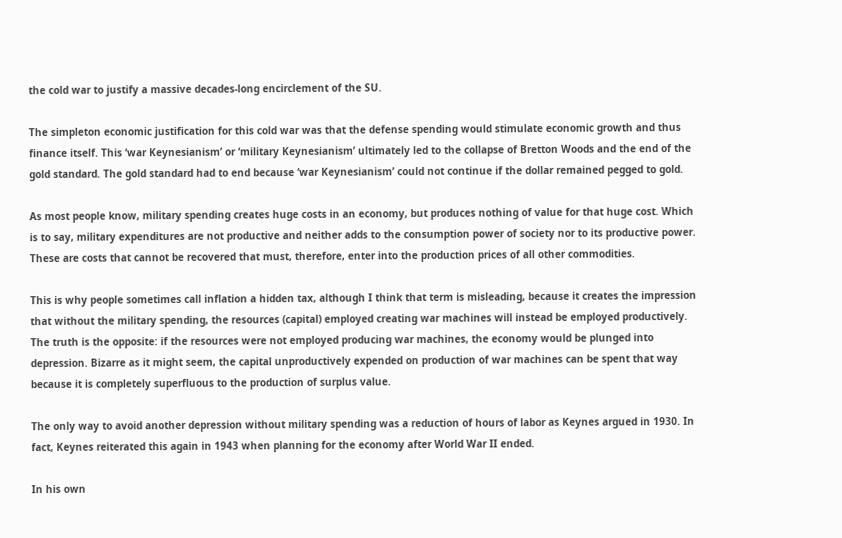the cold war to justify a massive decades-long encirclement of the SU.

The simpleton economic justification for this cold war was that the defense spending would stimulate economic growth and thus finance itself. This ‘war Keynesianism’ or ‘military Keynesianism’ ultimately led to the collapse of Bretton Woods and the end of the gold standard. The gold standard had to end because ‘war Keynesianism’ could not continue if the dollar remained pegged to gold.

As most people know, military spending creates huge costs in an economy, but produces nothing of value for that huge cost. Which is to say, military expenditures are not productive and neither adds to the consumption power of society nor to its productive power. These are costs that cannot be recovered that must, therefore, enter into the production prices of all other commodities.

This is why people sometimes call inflation a hidden tax, although I think that term is misleading, because it creates the impression that without the military spending, the resources (capital) employed creating war machines will instead be employed productively. The truth is the opposite: if the resources were not employed producing war machines, the economy would be plunged into depression. Bizarre as it might seem, the capital unproductively expended on production of war machines can be spent that way because it is completely superfluous to the production of surplus value.

The only way to avoid another depression without military spending was a reduction of hours of labor as Keynes argued in 1930. In fact, Keynes reiterated this again in 1943 when planning for the economy after World War II ended.

In his own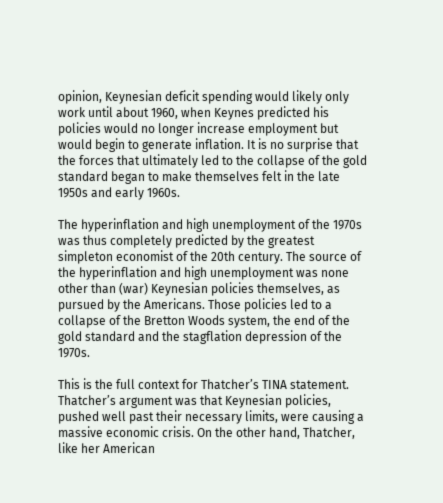opinion, Keynesian deficit spending would likely only work until about 1960, when Keynes predicted his policies would no longer increase employment but would begin to generate inflation. It is no surprise that the forces that ultimately led to the collapse of the gold standard began to make themselves felt in the late 1950s and early 1960s.

The hyperinflation and high unemployment of the 1970s was thus completely predicted by the greatest simpleton economist of the 20th century. The source of the hyperinflation and high unemployment was none other than (war) Keynesian policies themselves, as pursued by the Americans. Those policies led to a collapse of the Bretton Woods system, the end of the gold standard and the stagflation depression of the 1970s.

This is the full context for Thatcher’s TINA statement. Thatcher’s argument was that Keynesian policies, pushed well past their necessary limits, were causing a massive economic crisis. On the other hand, Thatcher, like her American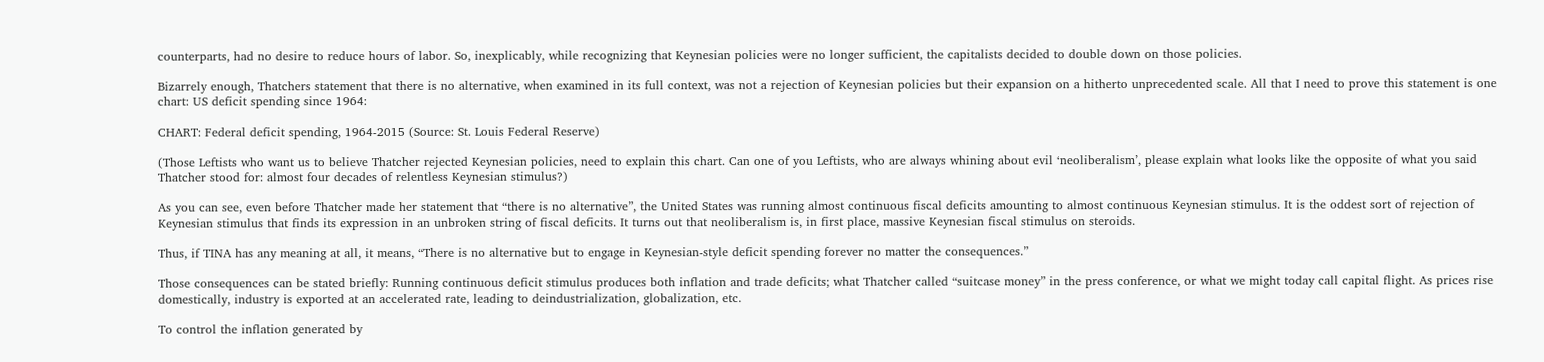counterparts, had no desire to reduce hours of labor. So, inexplicably, while recognizing that Keynesian policies were no longer sufficient, the capitalists decided to double down on those policies.

Bizarrely enough, Thatchers statement that there is no alternative, when examined in its full context, was not a rejection of Keynesian policies but their expansion on a hitherto unprecedented scale. All that I need to prove this statement is one chart: US deficit spending since 1964:

CHART: Federal deficit spending, 1964-2015 (Source: St. Louis Federal Reserve)

(Those Leftists who want us to believe Thatcher rejected Keynesian policies, need to explain this chart. Can one of you Leftists, who are always whining about evil ‘neoliberalism’, please explain what looks like the opposite of what you said Thatcher stood for: almost four decades of relentless Keynesian stimulus?)

As you can see, even before Thatcher made her statement that “there is no alternative”, the United States was running almost continuous fiscal deficits amounting to almost continuous Keynesian stimulus. It is the oddest sort of rejection of Keynesian stimulus that finds its expression in an unbroken string of fiscal deficits. It turns out that neoliberalism is, in first place, massive Keynesian fiscal stimulus on steroids.

Thus, if TINA has any meaning at all, it means, “There is no alternative but to engage in Keynesian-style deficit spending forever no matter the consequences.”

Those consequences can be stated briefly: Running continuous deficit stimulus produces both inflation and trade deficits; what Thatcher called “suitcase money” in the press conference, or what we might today call capital flight. As prices rise domestically, industry is exported at an accelerated rate, leading to deindustrialization, globalization, etc.

To control the inflation generated by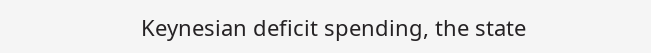Keynesian deficit spending, the state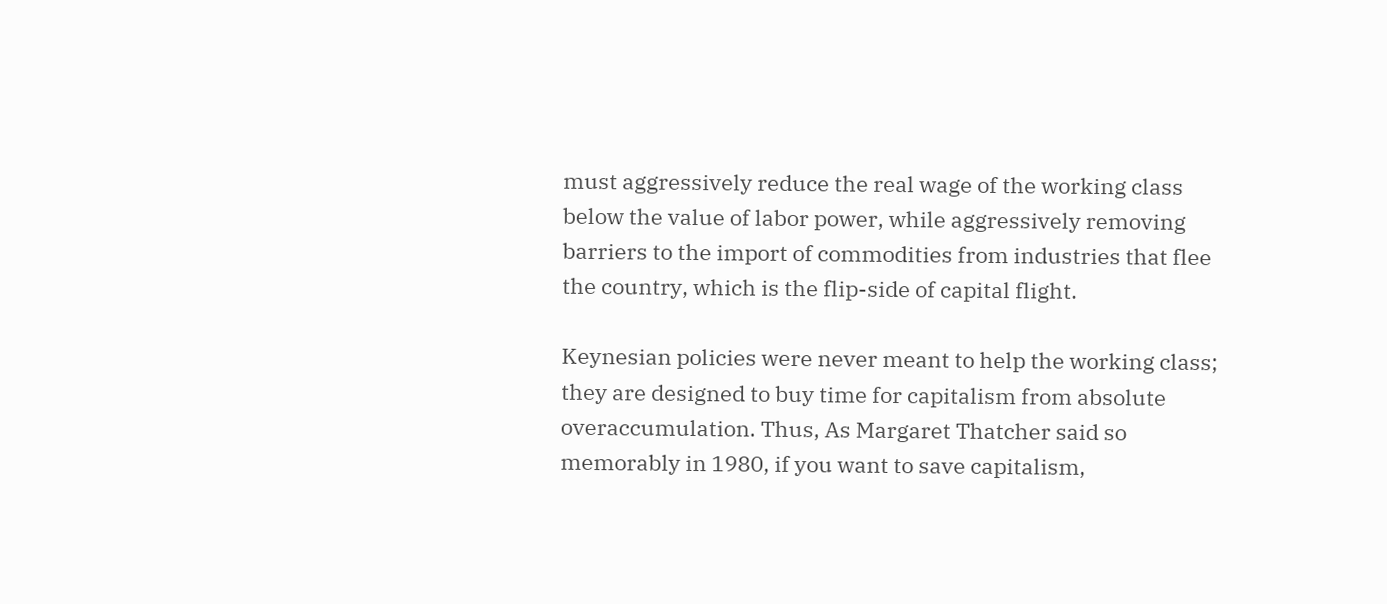must aggressively reduce the real wage of the working class below the value of labor power, while aggressively removing barriers to the import of commodities from industries that flee the country, which is the flip-side of capital flight.

Keynesian policies were never meant to help the working class; they are designed to buy time for capitalism from absolute overaccumulation. Thus, As Margaret Thatcher said so memorably in 1980, if you want to save capitalism,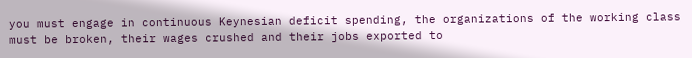you must engage in continuous Keynesian deficit spending, the organizations of the working class must be broken, their wages crushed and their jobs exported to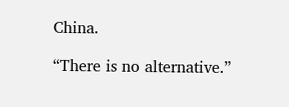China.

“There is no alternative.”